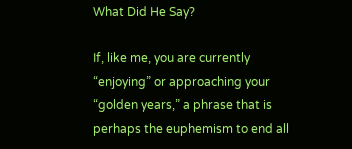What Did He Say?

If, like me, you are currently “enjoying” or approaching your “golden years,” a phrase that is perhaps the euphemism to end all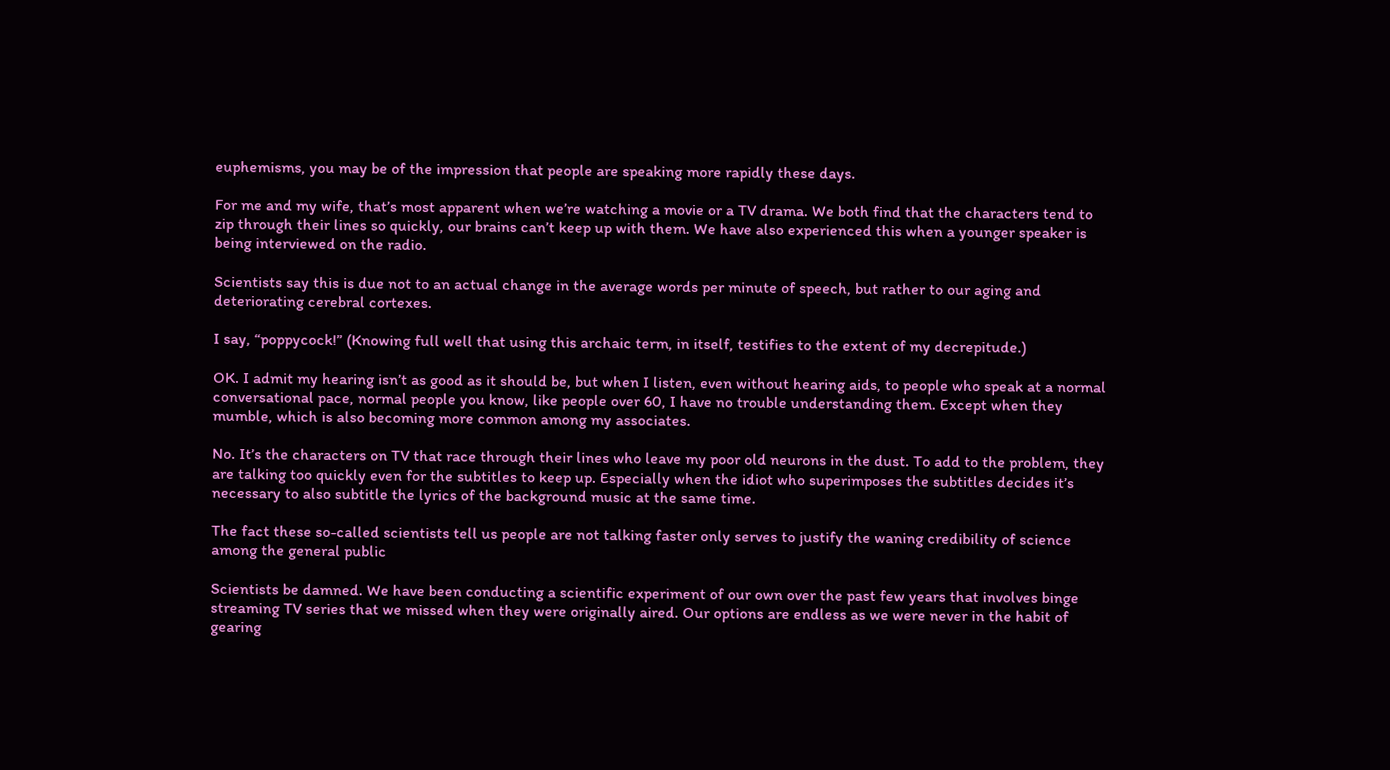euphemisms, you may be of the impression that people are speaking more rapidly these days.

For me and my wife, that’s most apparent when we’re watching a movie or a TV drama. We both find that the characters tend to zip through their lines so quickly, our brains can’t keep up with them. We have also experienced this when a younger speaker is being interviewed on the radio.

Scientists say this is due not to an actual change in the average words per minute of speech, but rather to our aging and deteriorating cerebral cortexes.

I say, “poppycock!” (Knowing full well that using this archaic term, in itself, testifies to the extent of my decrepitude.)

OK. I admit my hearing isn’t as good as it should be, but when I listen, even without hearing aids, to people who speak at a normal conversational pace, normal people you know, like people over 60, I have no trouble understanding them. Except when they mumble, which is also becoming more common among my associates.

No. It’s the characters on TV that race through their lines who leave my poor old neurons in the dust. To add to the problem, they are talking too quickly even for the subtitles to keep up. Especially when the idiot who superimposes the subtitles decides it’s necessary to also subtitle the lyrics of the background music at the same time.

The fact these so-called scientists tell us people are not talking faster only serves to justify the waning credibility of science among the general public

Scientists be damned. We have been conducting a scientific experiment of our own over the past few years that involves binge streaming TV series that we missed when they were originally aired. Our options are endless as we were never in the habit of gearing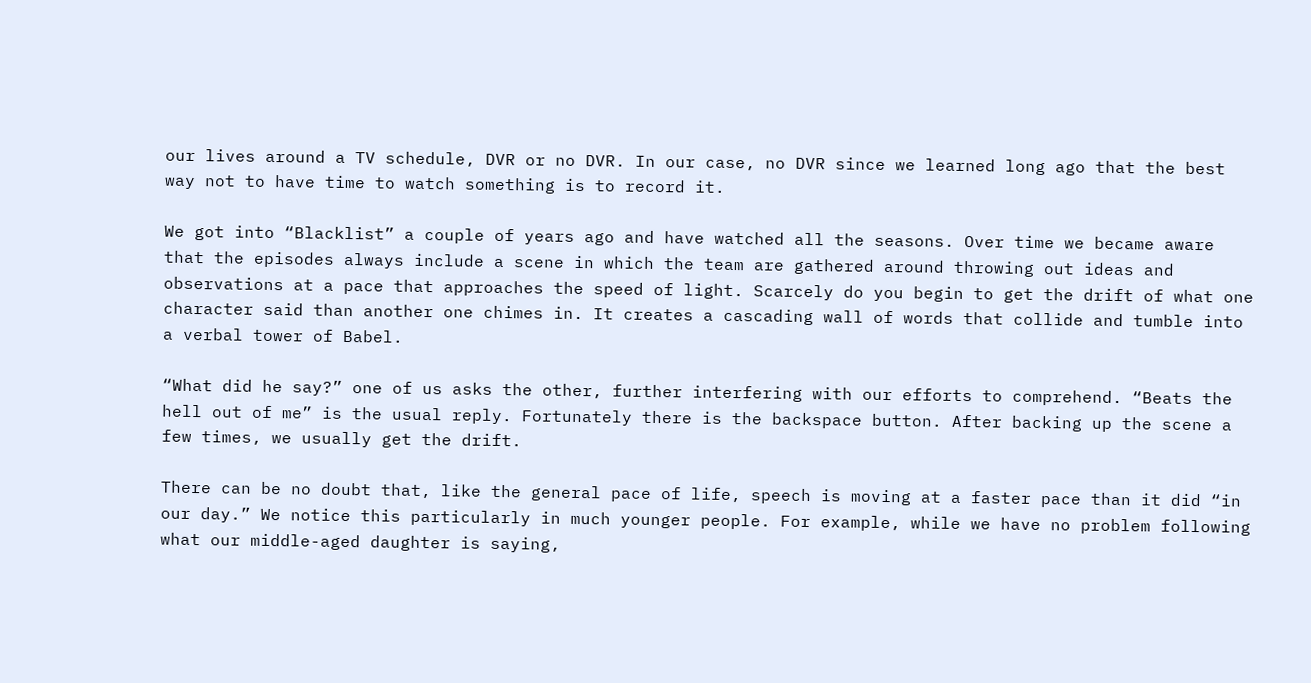our lives around a TV schedule, DVR or no DVR. In our case, no DVR since we learned long ago that the best way not to have time to watch something is to record it.

We got into “Blacklist” a couple of years ago and have watched all the seasons. Over time we became aware that the episodes always include a scene in which the team are gathered around throwing out ideas and observations at a pace that approaches the speed of light. Scarcely do you begin to get the drift of what one character said than another one chimes in. It creates a cascading wall of words that collide and tumble into a verbal tower of Babel.

“What did he say?” one of us asks the other, further interfering with our efforts to comprehend. “Beats the hell out of me” is the usual reply. Fortunately there is the backspace button. After backing up the scene a few times, we usually get the drift.

There can be no doubt that, like the general pace of life, speech is moving at a faster pace than it did “in our day.” We notice this particularly in much younger people. For example, while we have no problem following what our middle-aged daughter is saying,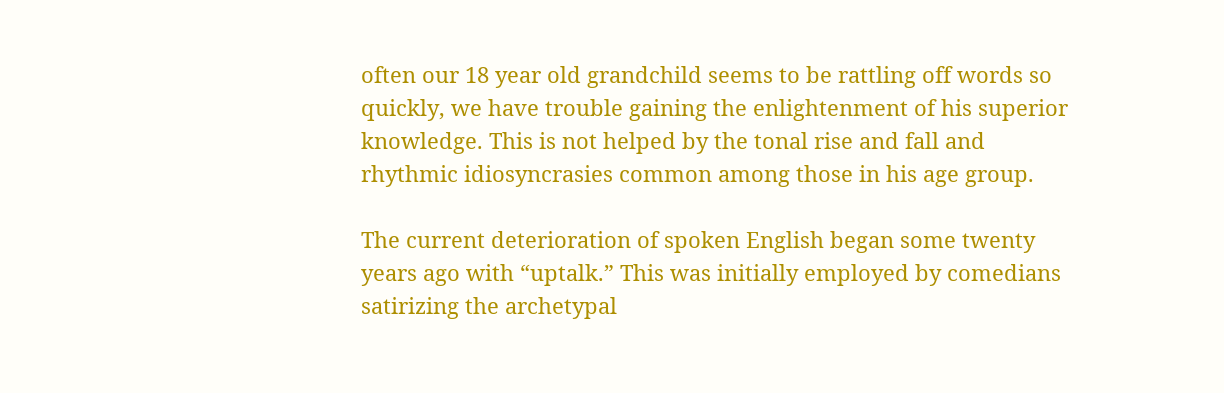often our 18 year old grandchild seems to be rattling off words so quickly, we have trouble gaining the enlightenment of his superior knowledge. This is not helped by the tonal rise and fall and rhythmic idiosyncrasies common among those in his age group.

The current deterioration of spoken English began some twenty years ago with “uptalk.” This was initially employed by comedians satirizing the archetypal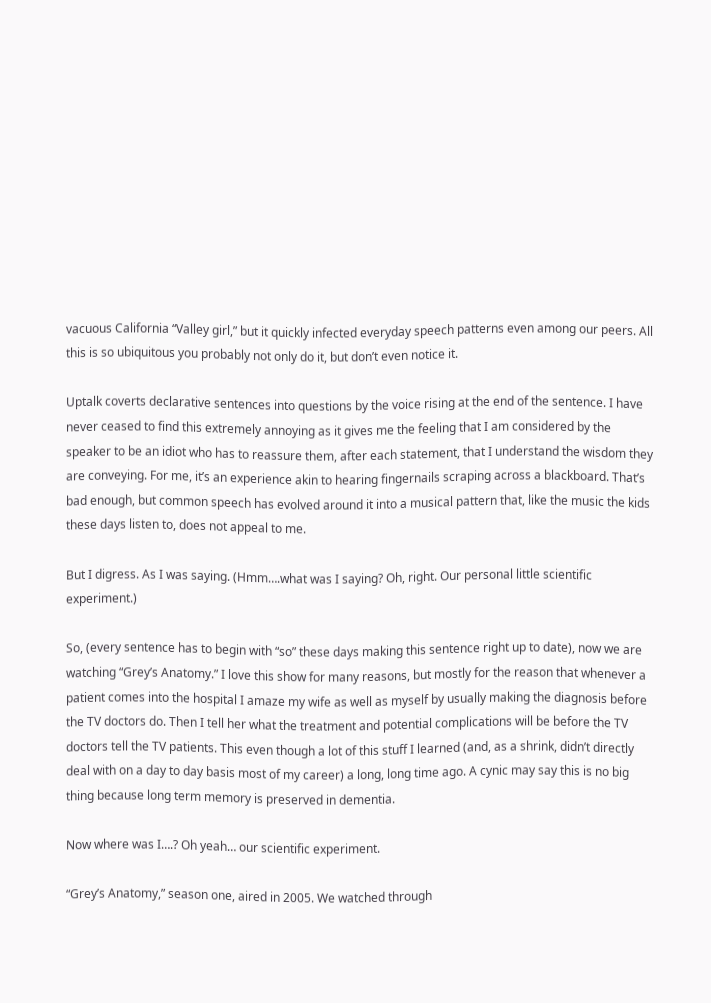vacuous California “Valley girl,” but it quickly infected everyday speech patterns even among our peers. All this is so ubiquitous you probably not only do it, but don’t even notice it.

Uptalk coverts declarative sentences into questions by the voice rising at the end of the sentence. I have never ceased to find this extremely annoying as it gives me the feeling that I am considered by the speaker to be an idiot who has to reassure them, after each statement, that I understand the wisdom they are conveying. For me, it’s an experience akin to hearing fingernails scraping across a blackboard. That’s bad enough, but common speech has evolved around it into a musical pattern that, like the music the kids these days listen to, does not appeal to me.

But I digress. As I was saying. (Hmm….what was I saying? Oh, right. Our personal little scientific experiment.)

So, (every sentence has to begin with “so” these days making this sentence right up to date), now we are watching “Grey’s Anatomy.” I love this show for many reasons, but mostly for the reason that whenever a patient comes into the hospital I amaze my wife as well as myself by usually making the diagnosis before the TV doctors do. Then I tell her what the treatment and potential complications will be before the TV doctors tell the TV patients. This even though a lot of this stuff I learned (and, as a shrink, didn’t directly deal with on a day to day basis most of my career) a long, long time ago. A cynic may say this is no big thing because long term memory is preserved in dementia.

Now where was I….? Oh yeah… our scientific experiment.

“Grey’s Anatomy,” season one, aired in 2005. We watched through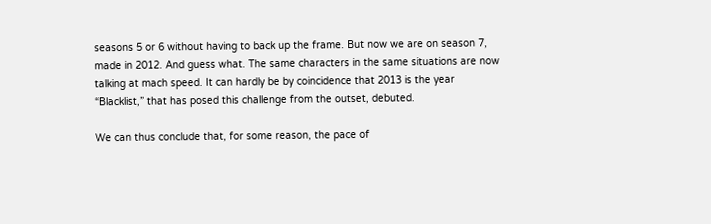seasons 5 or 6 without having to back up the frame. But now we are on season 7, made in 2012. And guess what. The same characters in the same situations are now talking at mach speed. It can hardly be by coincidence that 2013 is the year “Blacklist,” that has posed this challenge from the outset, debuted.

We can thus conclude that, for some reason, the pace of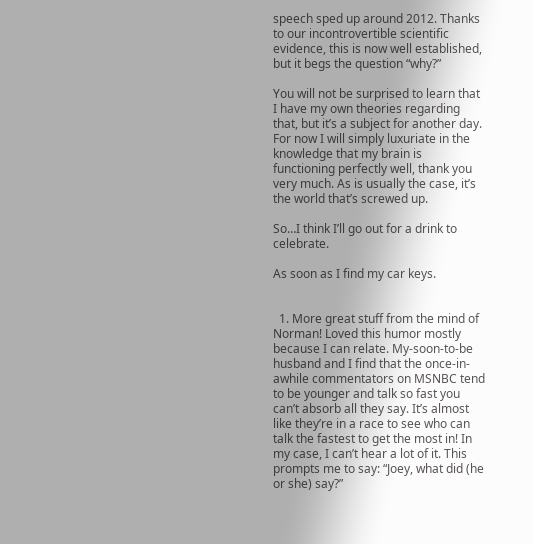speech sped up around 2012. Thanks to our incontrovertible scientific evidence, this is now well established, but it begs the question “why?”

You will not be surprised to learn that I have my own theories regarding that, but it’s a subject for another day. For now I will simply luxuriate in the knowledge that my brain is functioning perfectly well, thank you very much. As is usually the case, it’s the world that’s screwed up.

So…I think I’ll go out for a drink to celebrate.

As soon as I find my car keys.


  1. More great stuff from the mind of Norman! Loved this humor mostly because I can relate. My-soon-to-be husband and I find that the once-in-awhile commentators on MSNBC tend to be younger and talk so fast you can’t absorb all they say. It’s almost like they’re in a race to see who can talk the fastest to get the most in! In my case, I can’t hear a lot of it. This prompts me to say: “Joey, what did (he or she) say?”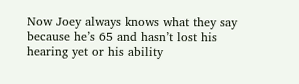Now Joey always knows what they say because he’s 65 and hasn’t lost his hearing yet or his ability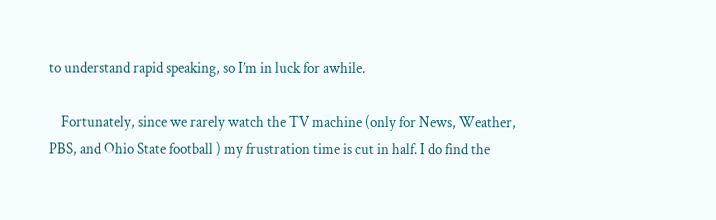to understand rapid speaking, so I’m in luck for awhile.

    Fortunately, since we rarely watch the TV machine (only for News, Weather, PBS, and Ohio State football ) my frustration time is cut in half. I do find the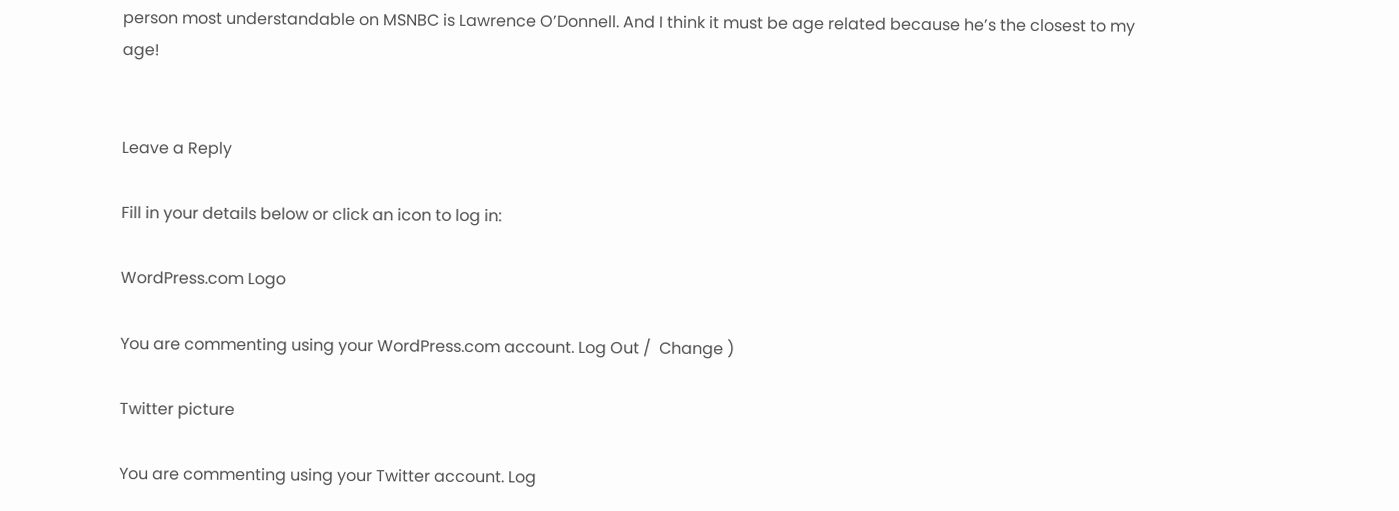person most understandable on MSNBC is Lawrence O’Donnell. And I think it must be age related because he’s the closest to my age!


Leave a Reply

Fill in your details below or click an icon to log in:

WordPress.com Logo

You are commenting using your WordPress.com account. Log Out /  Change )

Twitter picture

You are commenting using your Twitter account. Log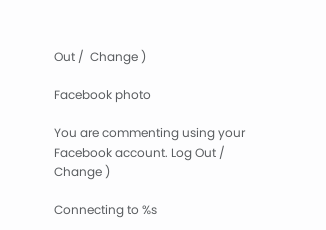Out /  Change )

Facebook photo

You are commenting using your Facebook account. Log Out /  Change )

Connecting to %s